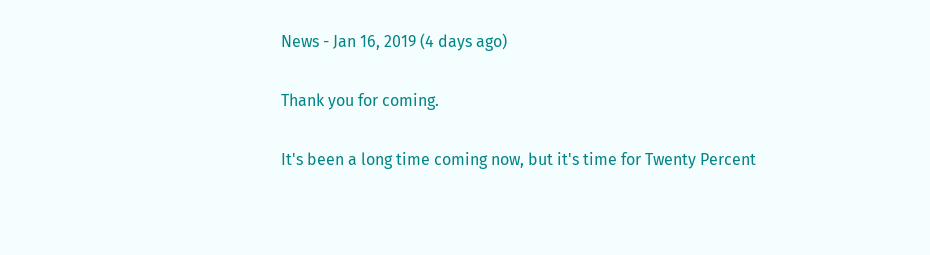News - Jan 16, 2019 (4 days ago)

Thank you for coming.

It's been a long time coming now, but it's time for Twenty Percent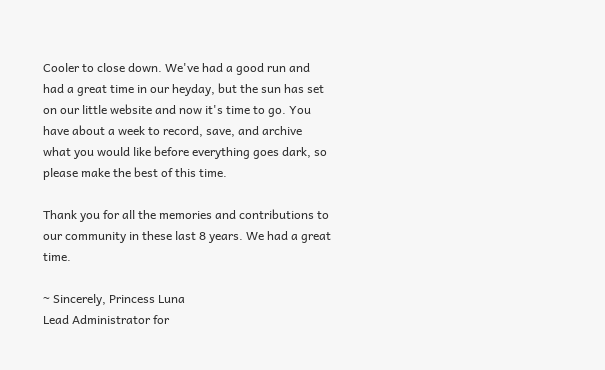Cooler to close down. We've had a good run and had a great time in our heyday, but the sun has set on our little website and now it's time to go. You have about a week to record, save, and archive what you would like before everything goes dark, so please make the best of this time.

Thank you for all the memories and contributions to our community in these last 8 years. We had a great time.

~ Sincerely, Princess Luna
Lead Administrator for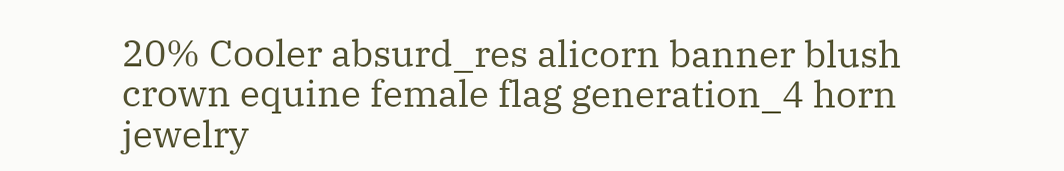20% Cooler absurd_res alicorn banner blush crown equine female flag generation_4 horn jewelry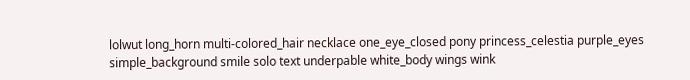lolwut long_horn multi-colored_hair necklace one_eye_closed pony princess_celestia purple_eyes simple_background smile solo text underpable white_body wings wink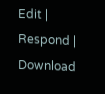Edit | Respond | Download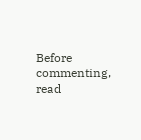Before commenting, read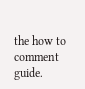the how to comment guide.